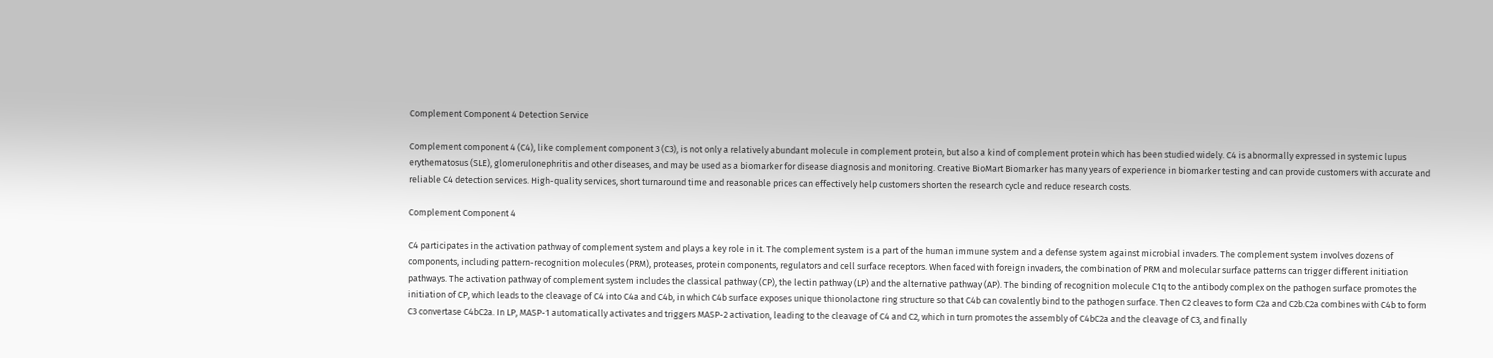Complement Component 4 Detection Service

Complement component 4 (C4), like complement component 3 (C3), is not only a relatively abundant molecule in complement protein, but also a kind of complement protein which has been studied widely. C4 is abnormally expressed in systemic lupus erythematosus (SLE), glomerulonephritis and other diseases, and may be used as a biomarker for disease diagnosis and monitoring. Creative BioMart Biomarker has many years of experience in biomarker testing and can provide customers with accurate and reliable C4 detection services. High-quality services, short turnaround time and reasonable prices can effectively help customers shorten the research cycle and reduce research costs.

Complement Component 4

C4 participates in the activation pathway of complement system and plays a key role in it. The complement system is a part of the human immune system and a defense system against microbial invaders. The complement system involves dozens of components, including pattern-recognition molecules (PRM), proteases, protein components, regulators and cell surface receptors. When faced with foreign invaders, the combination of PRM and molecular surface patterns can trigger different initiation pathways. The activation pathway of complement system includes the classical pathway (CP), the lectin pathway (LP) and the alternative pathway (AP). The binding of recognition molecule C1q to the antibody complex on the pathogen surface promotes the initiation of CP, which leads to the cleavage of C4 into C4a and C4b, in which C4b surface exposes unique thionolactone ring structure so that C4b can covalently bind to the pathogen surface. Then C2 cleaves to form C2a and C2b.C2a combines with C4b to form C3 convertase C4bC2a. In LP, MASP-1 automatically activates and triggers MASP-2 activation, leading to the cleavage of C4 and C2, which in turn promotes the assembly of C4bC2a and the cleavage of C3, and finally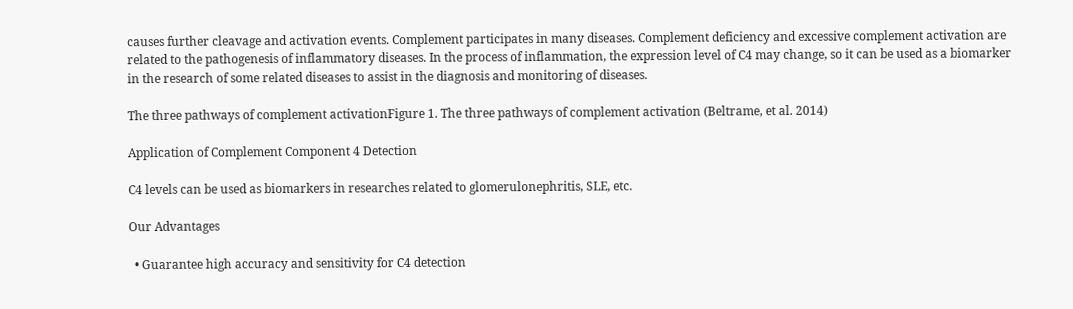causes further cleavage and activation events. Complement participates in many diseases. Complement deficiency and excessive complement activation are related to the pathogenesis of inflammatory diseases. In the process of inflammation, the expression level of C4 may change, so it can be used as a biomarker in the research of some related diseases to assist in the diagnosis and monitoring of diseases.

The three pathways of complement activationFigure 1. The three pathways of complement activation (Beltrame, et al. 2014)

Application of Complement Component 4 Detection

C4 levels can be used as biomarkers in researches related to glomerulonephritis, SLE, etc.

Our Advantages

  • Guarantee high accuracy and sensitivity for C4 detection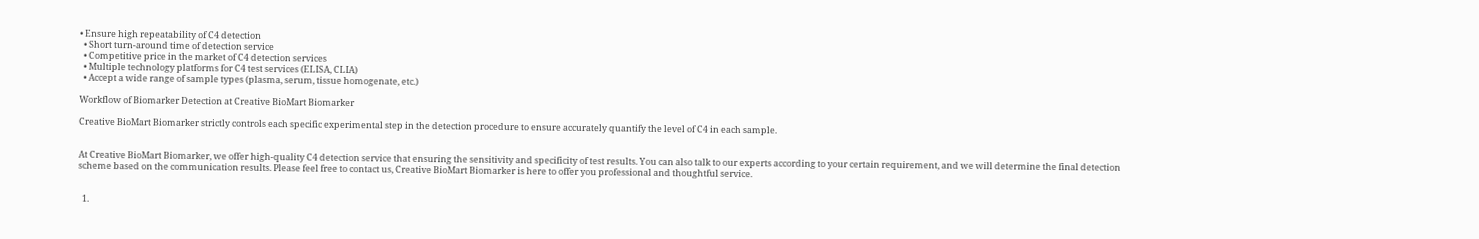• Ensure high repeatability of C4 detection
  • Short turn-around time of detection service
  • Competitive price in the market of C4 detection services
  • Multiple technology platforms for C4 test services (ELISA, CLIA)
  • Accept a wide range of sample types (plasma, serum, tissue homogenate, etc.)

Workflow of Biomarker Detection at Creative BioMart Biomarker

Creative BioMart Biomarker strictly controls each specific experimental step in the detection procedure to ensure accurately quantify the level of C4 in each sample.


At Creative BioMart Biomarker, we offer high-quality C4 detection service that ensuring the sensitivity and specificity of test results. You can also talk to our experts according to your certain requirement, and we will determine the final detection scheme based on the communication results. Please feel free to contact us, Creative BioMart Biomarker is here to offer you professional and thoughtful service.


  1.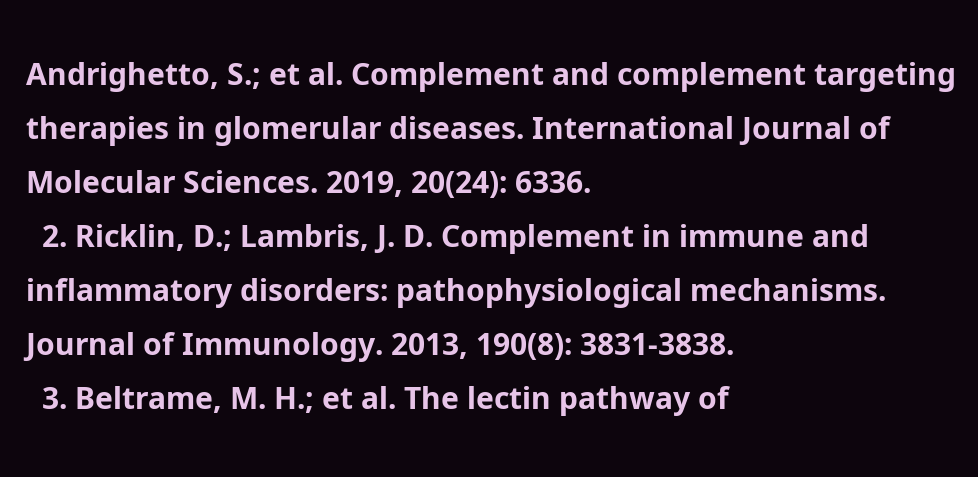Andrighetto, S.; et al. Complement and complement targeting therapies in glomerular diseases. International Journal of Molecular Sciences. 2019, 20(24): 6336.
  2. Ricklin, D.; Lambris, J. D. Complement in immune and inflammatory disorders: pathophysiological mechanisms. Journal of Immunology. 2013, 190(8): 3831-3838.
  3. Beltrame, M. H.; et al. The lectin pathway of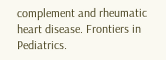complement and rheumatic heart disease. Frontiers in Pediatrics.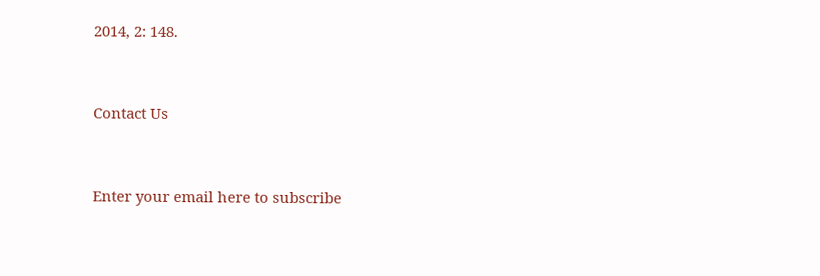2014, 2: 148.


Contact Us


Enter your email here to subscribe